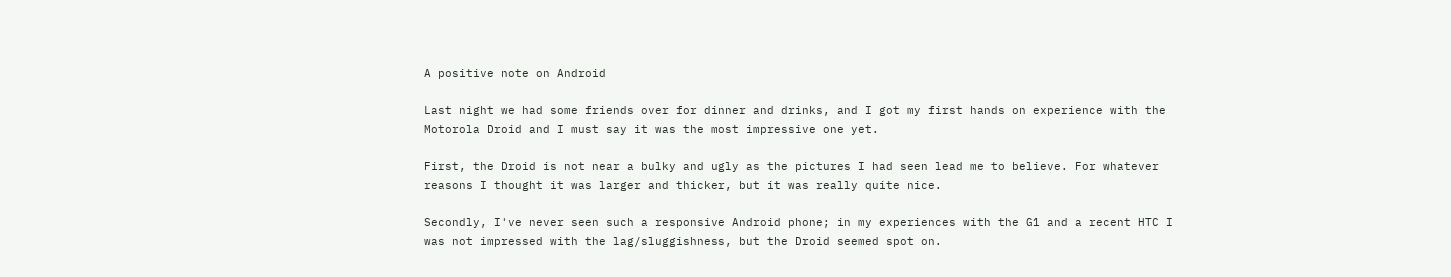A positive note on Android

Last night we had some friends over for dinner and drinks, and I got my first hands on experience with the Motorola Droid and I must say it was the most impressive one yet.

First, the Droid is not near a bulky and ugly as the pictures I had seen lead me to believe. For whatever reasons I thought it was larger and thicker, but it was really quite nice.

Secondly, I've never seen such a responsive Android phone; in my experiences with the G1 and a recent HTC I was not impressed with the lag/sluggishness, but the Droid seemed spot on.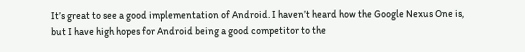It’s great to see a good implementation of Android. I haven’t heard how the Google Nexus One is, but I have high hopes for Android being a good competitor to the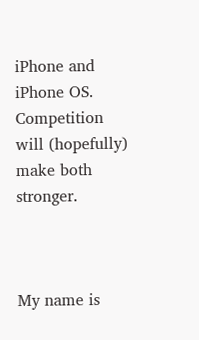iPhone and iPhone OS. Competition will (hopefully) make both stronger.



My name is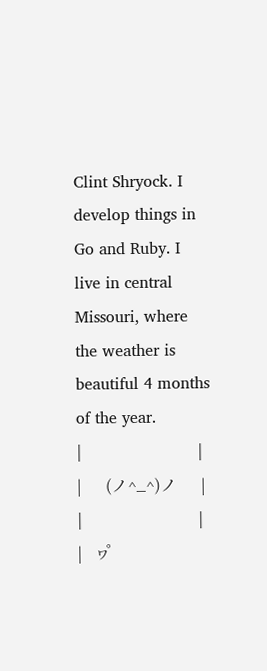Clint Shryock. I develop things in Go and Ruby. I live in central Missouri, where the weather is beautiful 4 months of the year.
|                       |
|      (ノ^_^)ノ      |
|                       |
|   ヮ゚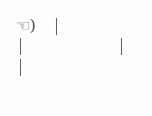☜)    |
|                       |
|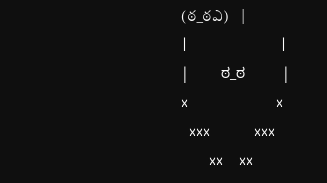(ఠ_ఠఎ)    |
|                       |
|        ಠ_ಠ         |
x                      x
  xxx           xxx
       xx    xx